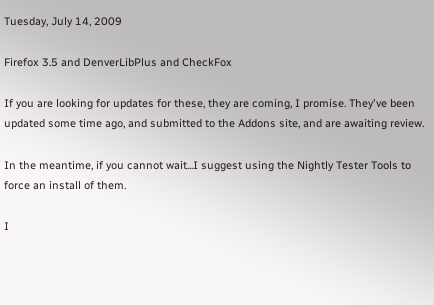Tuesday, July 14, 2009

Firefox 3.5 and DenverLibPlus and CheckFox

If you are looking for updates for these, they are coming, I promise. They've been updated some time ago, and submitted to the Addons site, and are awaiting review.

In the meantime, if you cannot wait...I suggest using the Nightly Tester Tools to force an install of them.

I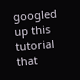googled up this tutorial that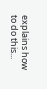explains how to do this...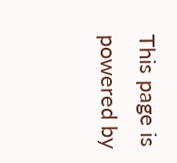This page is powered by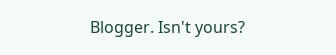Blogger. Isn't yours?